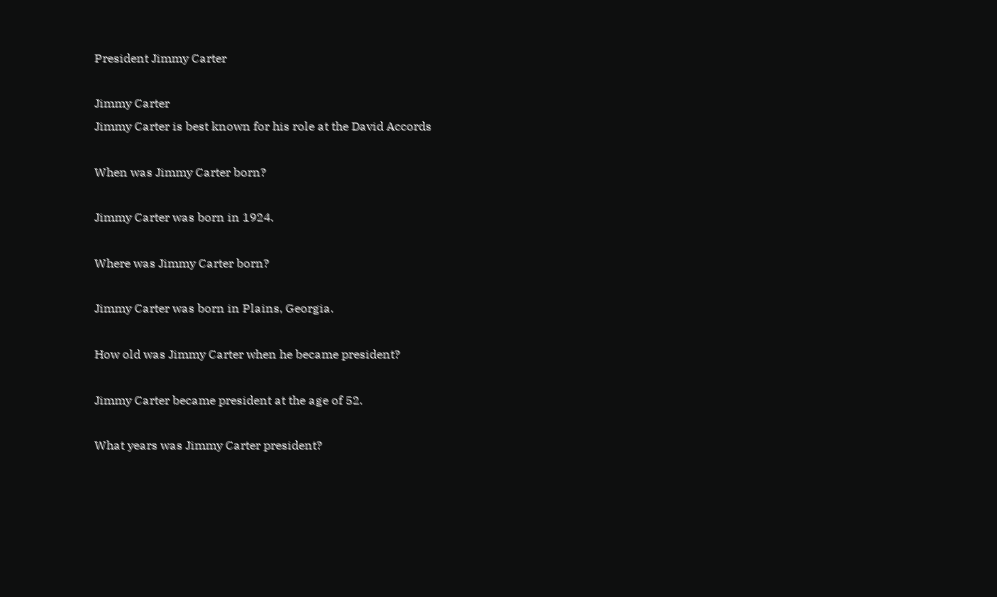President Jimmy Carter

Jimmy Carter
Jimmy Carter is best known for his role at the David Accords

When was Jimmy Carter born?

Jimmy Carter was born in 1924.

Where was Jimmy Carter born?

Jimmy Carter was born in Plains, Georgia.

How old was Jimmy Carter when he became president?

Jimmy Carter became president at the age of 52.

What years was Jimmy Carter president?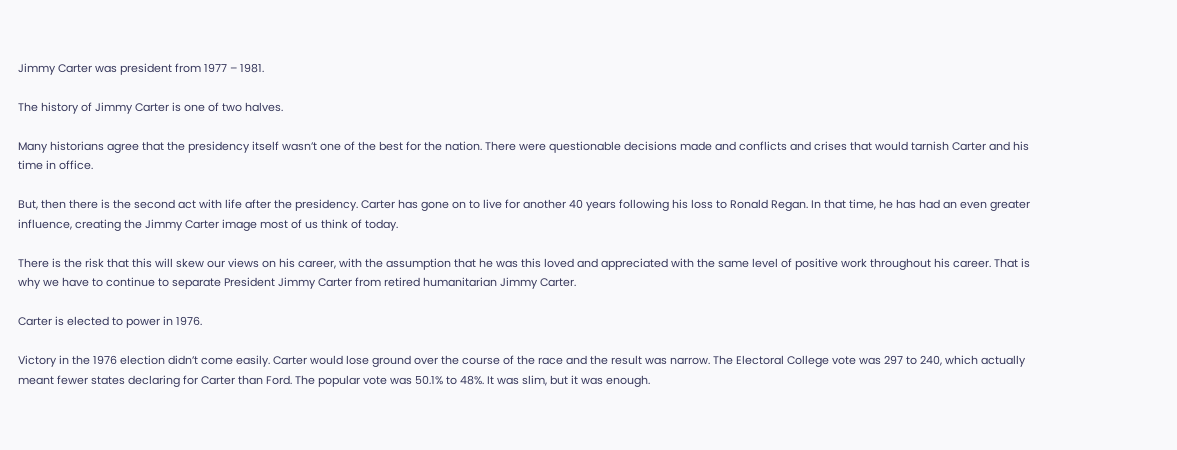Jimmy Carter was president from 1977 – 1981.

The history of Jimmy Carter is one of two halves.

Many historians agree that the presidency itself wasn’t one of the best for the nation. There were questionable decisions made and conflicts and crises that would tarnish Carter and his time in office.

But, then there is the second act with life after the presidency. Carter has gone on to live for another 40 years following his loss to Ronald Regan. In that time, he has had an even greater influence, creating the Jimmy Carter image most of us think of today.

There is the risk that this will skew our views on his career, with the assumption that he was this loved and appreciated with the same level of positive work throughout his career. That is why we have to continue to separate President Jimmy Carter from retired humanitarian Jimmy Carter.

Carter is elected to power in 1976.

Victory in the 1976 election didn’t come easily. Carter would lose ground over the course of the race and the result was narrow. The Electoral College vote was 297 to 240, which actually meant fewer states declaring for Carter than Ford. The popular vote was 50.1% to 48%. It was slim, but it was enough.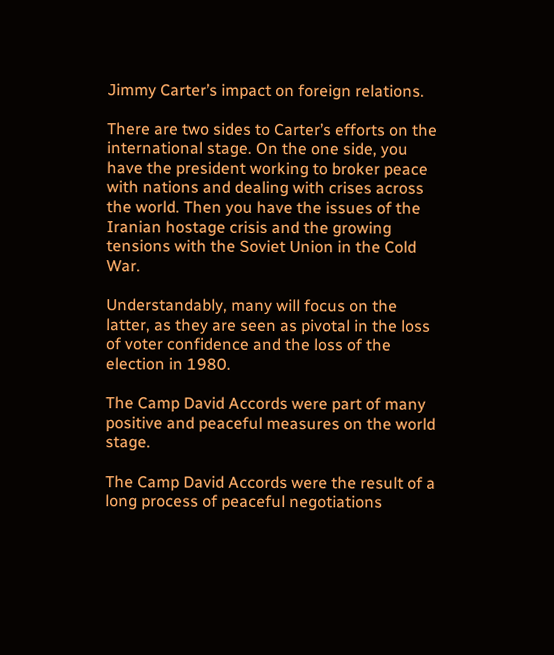Jimmy Carter’s impact on foreign relations.

There are two sides to Carter’s efforts on the international stage. On the one side, you have the president working to broker peace with nations and dealing with crises across the world. Then you have the issues of the Iranian hostage crisis and the growing tensions with the Soviet Union in the Cold War.

Understandably, many will focus on the latter, as they are seen as pivotal in the loss of voter confidence and the loss of the election in 1980.

The Camp David Accords were part of many positive and peaceful measures on the world stage.

The Camp David Accords were the result of a long process of peaceful negotiations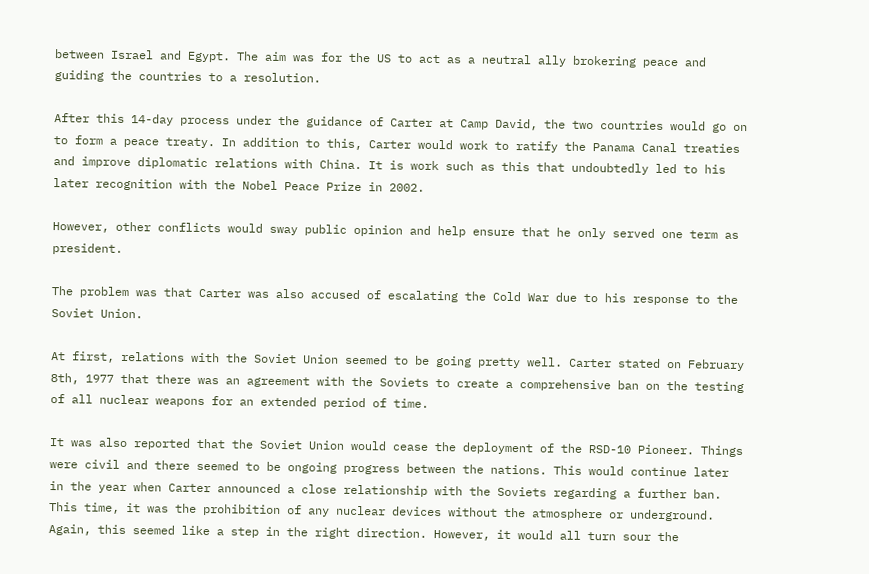between Israel and Egypt. The aim was for the US to act as a neutral ally brokering peace and guiding the countries to a resolution.

After this 14-day process under the guidance of Carter at Camp David, the two countries would go on to form a peace treaty. In addition to this, Carter would work to ratify the Panama Canal treaties and improve diplomatic relations with China. It is work such as this that undoubtedly led to his later recognition with the Nobel Peace Prize in 2002.

However, other conflicts would sway public opinion and help ensure that he only served one term as president.

The problem was that Carter was also accused of escalating the Cold War due to his response to the Soviet Union.

At first, relations with the Soviet Union seemed to be going pretty well. Carter stated on February 8th, 1977 that there was an agreement with the Soviets to create a comprehensive ban on the testing of all nuclear weapons for an extended period of time.

It was also reported that the Soviet Union would cease the deployment of the RSD-10 Pioneer. Things were civil and there seemed to be ongoing progress between the nations. This would continue later in the year when Carter announced a close relationship with the Soviets regarding a further ban. This time, it was the prohibition of any nuclear devices without the atmosphere or underground. Again, this seemed like a step in the right direction. However, it would all turn sour the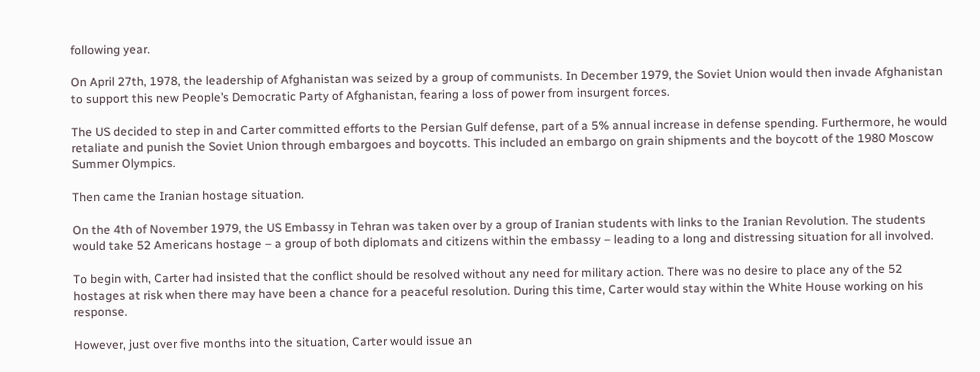following year.

On April 27th, 1978, the leadership of Afghanistan was seized by a group of communists. In December 1979, the Soviet Union would then invade Afghanistan to support this new People’s Democratic Party of Afghanistan, fearing a loss of power from insurgent forces.

The US decided to step in and Carter committed efforts to the Persian Gulf defense, part of a 5% annual increase in defense spending. Furthermore, he would retaliate and punish the Soviet Union through embargoes and boycotts. This included an embargo on grain shipments and the boycott of the 1980 Moscow Summer Olympics.

Then came the Iranian hostage situation.

On the 4th of November 1979, the US Embassy in Tehran was taken over by a group of Iranian students with links to the Iranian Revolution. The students would take 52 Americans hostage – a group of both diplomats and citizens within the embassy – leading to a long and distressing situation for all involved.

To begin with, Carter had insisted that the conflict should be resolved without any need for military action. There was no desire to place any of the 52 hostages at risk when there may have been a chance for a peaceful resolution. During this time, Carter would stay within the White House working on his response.

However, just over five months into the situation, Carter would issue an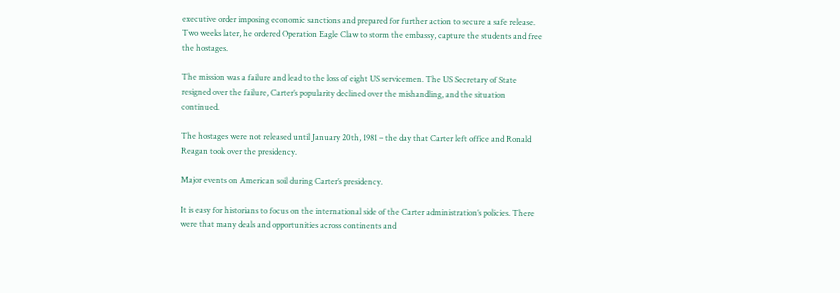executive order imposing economic sanctions and prepared for further action to secure a safe release. Two weeks later, he ordered Operation Eagle Claw to storm the embassy, capture the students and free the hostages.

The mission was a failure and lead to the loss of eight US servicemen. The US Secretary of State resigned over the failure, Carter’s popularity declined over the mishandling, and the situation continued.

The hostages were not released until January 20th, 1981 – the day that Carter left office and Ronald Reagan took over the presidency.

Major events on American soil during Carter’s presidency.

It is easy for historians to focus on the international side of the Carter administration’s policies. There were that many deals and opportunities across continents and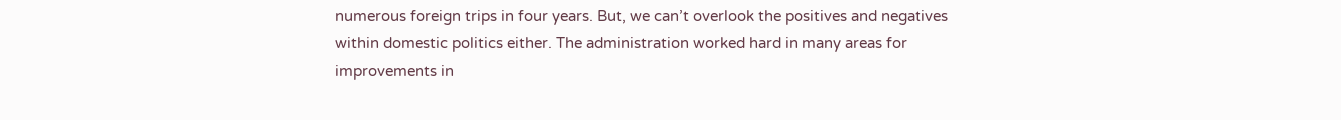numerous foreign trips in four years. But, we can’t overlook the positives and negatives within domestic politics either. The administration worked hard in many areas for improvements in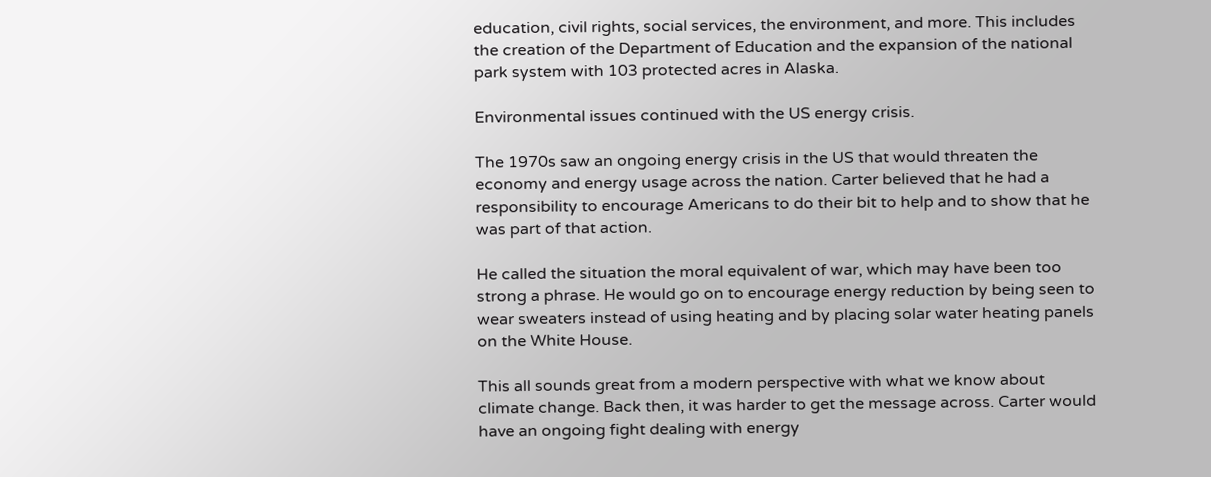education, civil rights, social services, the environment, and more. This includes the creation of the Department of Education and the expansion of the national park system with 103 protected acres in Alaska.

Environmental issues continued with the US energy crisis.

The 1970s saw an ongoing energy crisis in the US that would threaten the economy and energy usage across the nation. Carter believed that he had a responsibility to encourage Americans to do their bit to help and to show that he was part of that action.

He called the situation the moral equivalent of war, which may have been too strong a phrase. He would go on to encourage energy reduction by being seen to wear sweaters instead of using heating and by placing solar water heating panels on the White House.

This all sounds great from a modern perspective with what we know about climate change. Back then, it was harder to get the message across. Carter would have an ongoing fight dealing with energy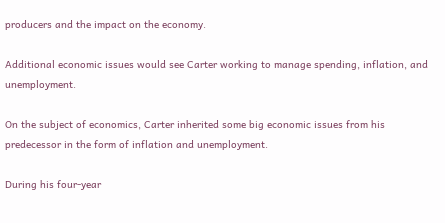producers and the impact on the economy.

Additional economic issues would see Carter working to manage spending, inflation, and unemployment.

On the subject of economics, Carter inherited some big economic issues from his predecessor in the form of inflation and unemployment.

During his four-year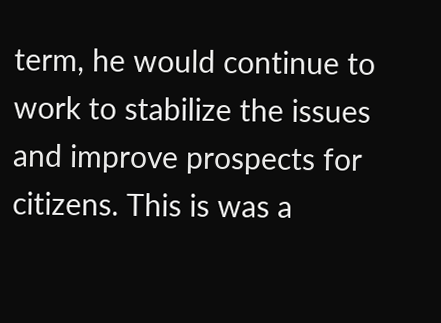term, he would continue to work to stabilize the issues and improve prospects for citizens. This is was a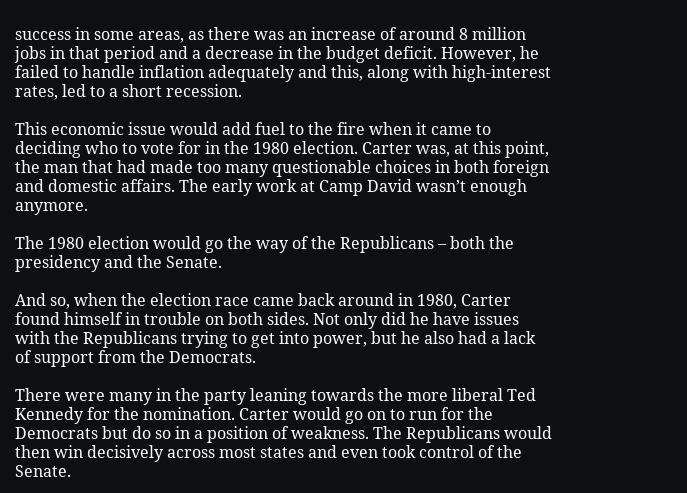success in some areas, as there was an increase of around 8 million jobs in that period and a decrease in the budget deficit. However, he failed to handle inflation adequately and this, along with high-interest rates, led to a short recession.

This economic issue would add fuel to the fire when it came to deciding who to vote for in the 1980 election. Carter was, at this point, the man that had made too many questionable choices in both foreign and domestic affairs. The early work at Camp David wasn’t enough anymore.

The 1980 election would go the way of the Republicans – both the presidency and the Senate.

And so, when the election race came back around in 1980, Carter found himself in trouble on both sides. Not only did he have issues with the Republicans trying to get into power, but he also had a lack of support from the Democrats.

There were many in the party leaning towards the more liberal Ted Kennedy for the nomination. Carter would go on to run for the Democrats but do so in a position of weakness. The Republicans would then win decisively across most states and even took control of the Senate.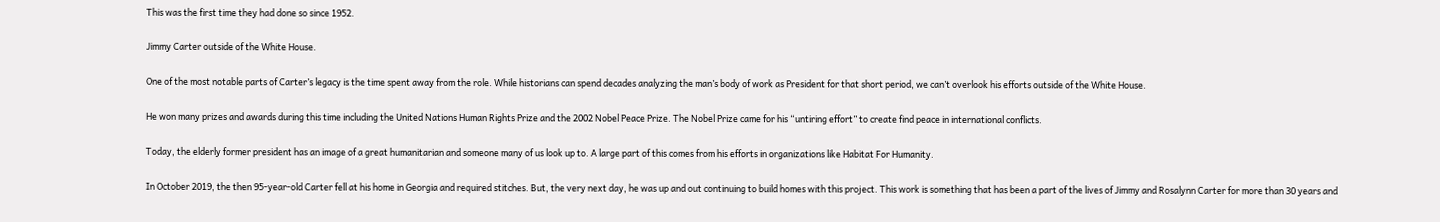This was the first time they had done so since 1952.

Jimmy Carter outside of the White House.

One of the most notable parts of Carter’s legacy is the time spent away from the role. While historians can spend decades analyzing the man’s body of work as President for that short period, we can’t overlook his efforts outside of the White House.

He won many prizes and awards during this time including the United Nations Human Rights Prize and the 2002 Nobel Peace Prize. The Nobel Prize came for his “untiring effort” to create find peace in international conflicts.

Today, the elderly former president has an image of a great humanitarian and someone many of us look up to. A large part of this comes from his efforts in organizations like Habitat For Humanity.

In October 2019, the then 95-year-old Carter fell at his home in Georgia and required stitches. But, the very next day, he was up and out continuing to build homes with this project. This work is something that has been a part of the lives of Jimmy and Rosalynn Carter for more than 30 years and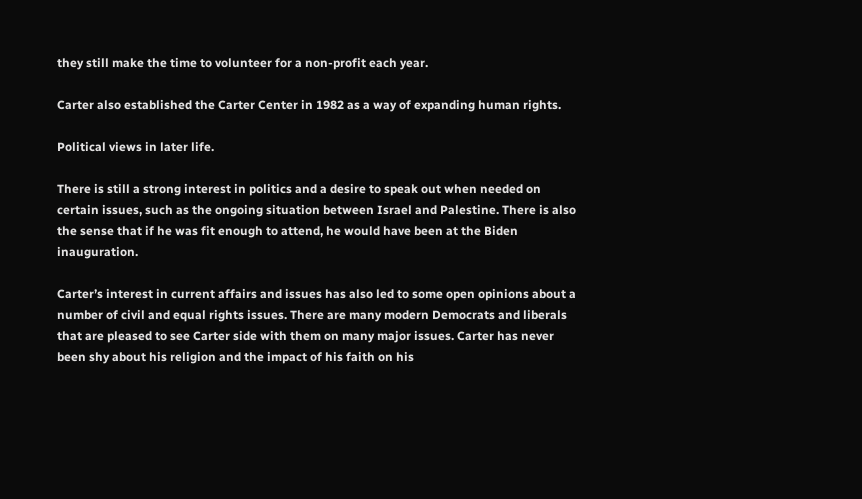they still make the time to volunteer for a non-profit each year.

Carter also established the Carter Center in 1982 as a way of expanding human rights.

Political views in later life.

There is still a strong interest in politics and a desire to speak out when needed on certain issues, such as the ongoing situation between Israel and Palestine. There is also the sense that if he was fit enough to attend, he would have been at the Biden inauguration.

Carter’s interest in current affairs and issues has also led to some open opinions about a number of civil and equal rights issues. There are many modern Democrats and liberals that are pleased to see Carter side with them on many major issues. Carter has never been shy about his religion and the impact of his faith on his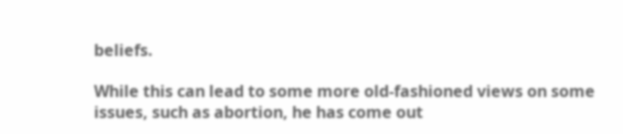beliefs.

While this can lead to some more old-fashioned views on some issues, such as abortion, he has come out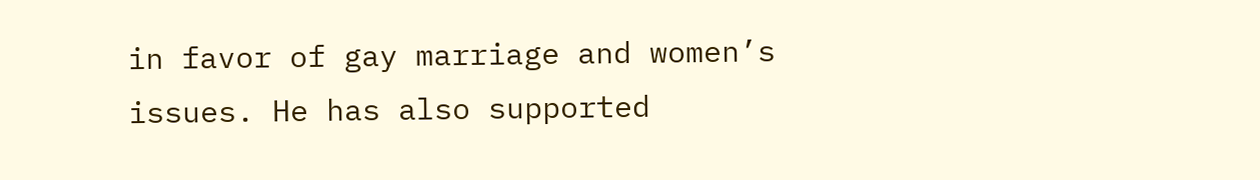in favor of gay marriage and women’s issues. He has also supported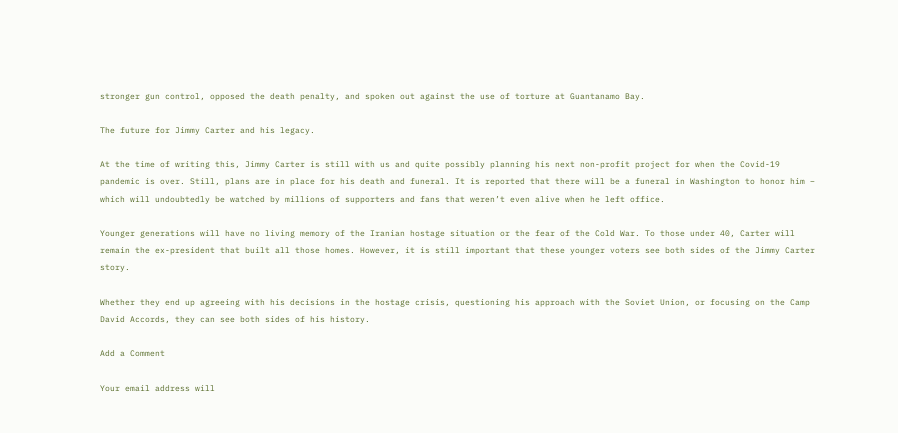stronger gun control, opposed the death penalty, and spoken out against the use of torture at Guantanamo Bay.

The future for Jimmy Carter and his legacy.

At the time of writing this, Jimmy Carter is still with us and quite possibly planning his next non-profit project for when the Covid-19 pandemic is over. Still, plans are in place for his death and funeral. It is reported that there will be a funeral in Washington to honor him – which will undoubtedly be watched by millions of supporters and fans that weren’t even alive when he left office.

Younger generations will have no living memory of the Iranian hostage situation or the fear of the Cold War. To those under 40, Carter will remain the ex-president that built all those homes. However, it is still important that these younger voters see both sides of the Jimmy Carter story.

Whether they end up agreeing with his decisions in the hostage crisis, questioning his approach with the Soviet Union, or focusing on the Camp David Accords, they can see both sides of his history.

Add a Comment

Your email address will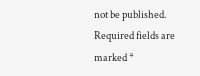not be published. Required fields are marked *